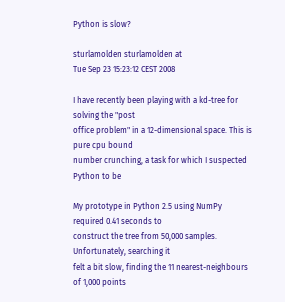Python is slow?

sturlamolden sturlamolden at
Tue Sep 23 15:23:12 CEST 2008

I have recently been playing with a kd-tree for solving the "post
office problem" in a 12-dimensional space. This is pure cpu bound
number crunching, a task for which I suspected Python to be

My prototype in Python 2.5 using NumPy required 0.41 seconds to
construct the tree from 50,000 samples. Unfortunately, searching it
felt a bit slow, finding the 11 nearest-neighbours of 1,000 points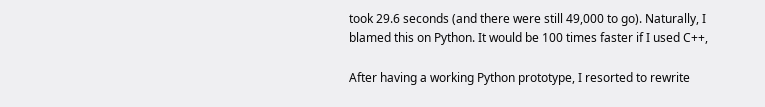took 29.6 seconds (and there were still 49,000 to go). Naturally, I
blamed this on Python. It would be 100 times faster if I used C++,

After having a working Python prototype, I resorted to rewrite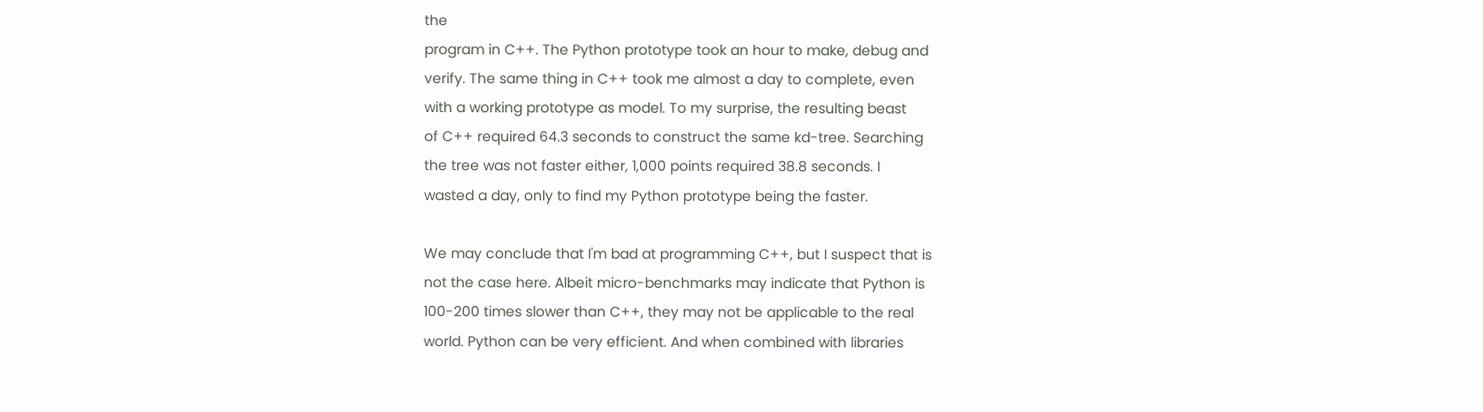the
program in C++. The Python prototype took an hour to make, debug and
verify. The same thing in C++ took me almost a day to complete, even
with a working prototype as model. To my surprise, the resulting beast
of C++ required 64.3 seconds to construct the same kd-tree. Searching
the tree was not faster either, 1,000 points required 38.8 seconds. I
wasted a day, only to find my Python prototype being the faster.

We may conclude that I'm bad at programming C++, but I suspect that is
not the case here. Albeit micro-benchmarks may indicate that Python is
100-200 times slower than C++, they may not be applicable to the real
world. Python can be very efficient. And when combined with libraries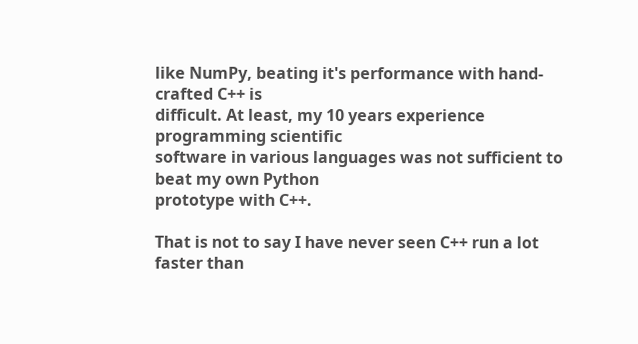like NumPy, beating it's performance with hand-crafted C++ is
difficult. At least, my 10 years experience programming scientific
software in various languages was not sufficient to beat my own Python
prototype with C++.

That is not to say I have never seen C++ run a lot faster than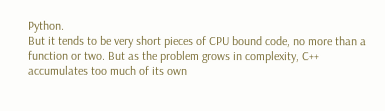Python.
But it tends to be very short pieces of CPU bound code, no more than a
function or two. But as the problem grows in complexity, C++
accumulates too much of its own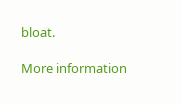bloat.

More information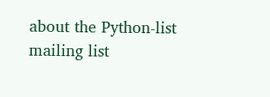about the Python-list mailing list